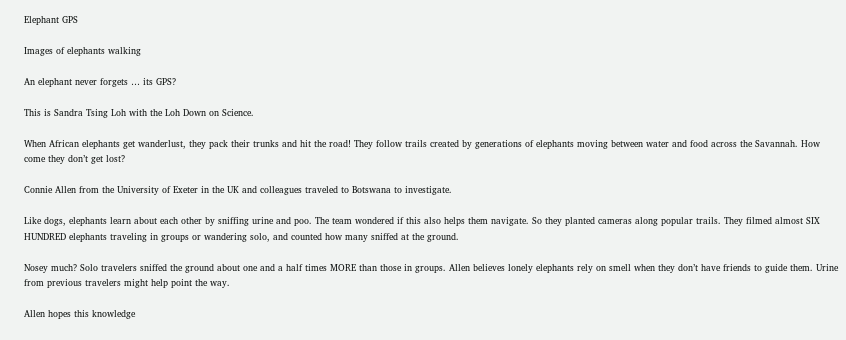Elephant GPS

Images of elephants walking

An elephant never forgets … its GPS?

This is Sandra Tsing Loh with the Loh Down on Science.

When African elephants get wanderlust, they pack their trunks and hit the road! They follow trails created by generations of elephants moving between water and food across the Savannah. How come they don’t get lost?

Connie Allen from the University of Exeter in the UK and colleagues traveled to Botswana to investigate.

Like dogs, elephants learn about each other by sniffing urine and poo. The team wondered if this also helps them navigate. So they planted cameras along popular trails. They filmed almost SIX HUNDRED elephants traveling in groups or wandering solo, and counted how many sniffed at the ground.

Nosey much? Solo travelers sniffed the ground about one and a half times MORE than those in groups. Allen believes lonely elephants rely on smell when they don’t have friends to guide them. Urine from previous travelers might help point the way.

Allen hopes this knowledge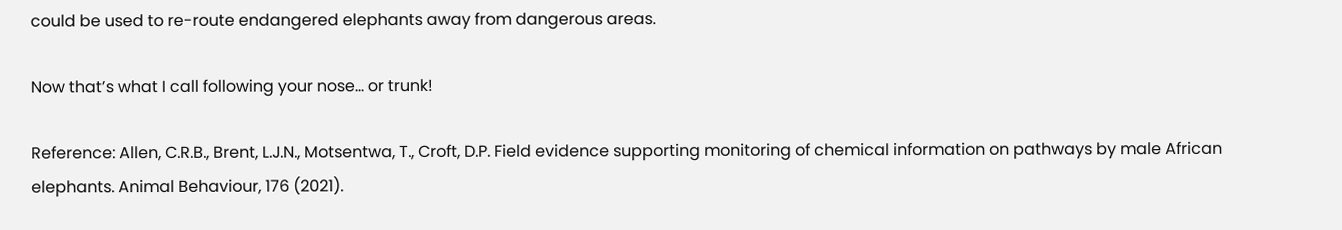could be used to re-route endangered elephants away from dangerous areas.

Now that’s what I call following your nose… or trunk!

Reference: Allen, C.R.B., Brent, L.J.N., Motsentwa, T., Croft, D.P. Field evidence supporting monitoring of chemical information on pathways by male African elephants. Animal Behaviour, 176 (2021).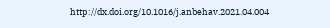http://dx.doi.org/10.1016/j.anbehav.2021.04.004